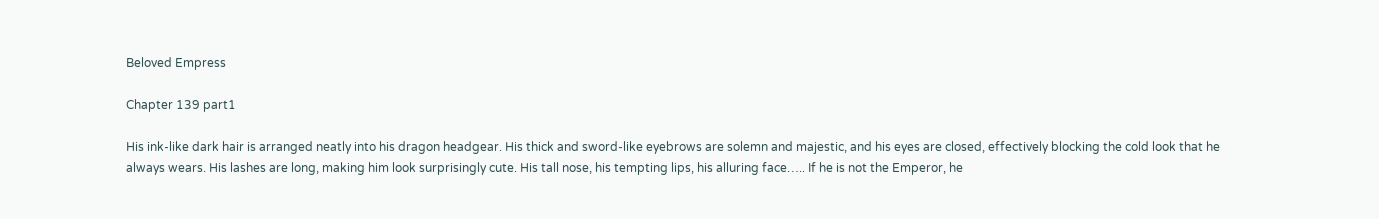Beloved Empress

Chapter 139 part1

His ink-like dark hair is arranged neatly into his dragon headgear. His thick and sword-like eyebrows are solemn and majestic, and his eyes are closed, effectively blocking the cold look that he always wears. His lashes are long, making him look surprisingly cute. His tall nose, his tempting lips, his alluring face….. If he is not the Emperor, he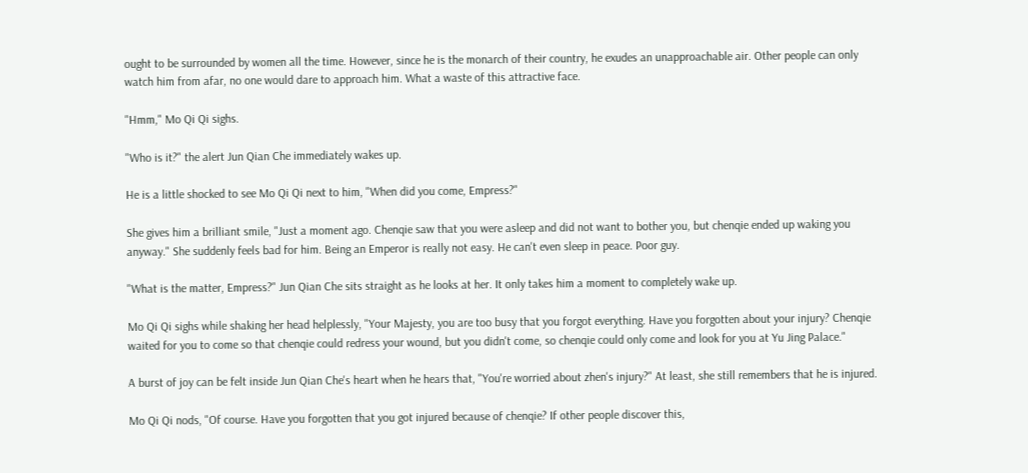ought to be surrounded by women all the time. However, since he is the monarch of their country, he exudes an unapproachable air. Other people can only watch him from afar, no one would dare to approach him. What a waste of this attractive face.

"Hmm," Mo Qi Qi sighs.

"Who is it?" the alert Jun Qian Che immediately wakes up.

He is a little shocked to see Mo Qi Qi next to him, "When did you come, Empress?"

She gives him a brilliant smile, "Just a moment ago. Chenqie saw that you were asleep and did not want to bother you, but chenqie ended up waking you anyway." She suddenly feels bad for him. Being an Emperor is really not easy. He can't even sleep in peace. Poor guy.

"What is the matter, Empress?" Jun Qian Che sits straight as he looks at her. It only takes him a moment to completely wake up.

Mo Qi Qi sighs while shaking her head helplessly, "Your Majesty, you are too busy that you forgot everything. Have you forgotten about your injury? Chenqie waited for you to come so that chenqie could redress your wound, but you didn't come, so chenqie could only come and look for you at Yu Jing Palace."

A burst of joy can be felt inside Jun Qian Che's heart when he hears that, "You're worried about zhen's injury?" At least, she still remembers that he is injured.

Mo Qi Qi nods, "Of course. Have you forgotten that you got injured because of chenqie? If other people discover this,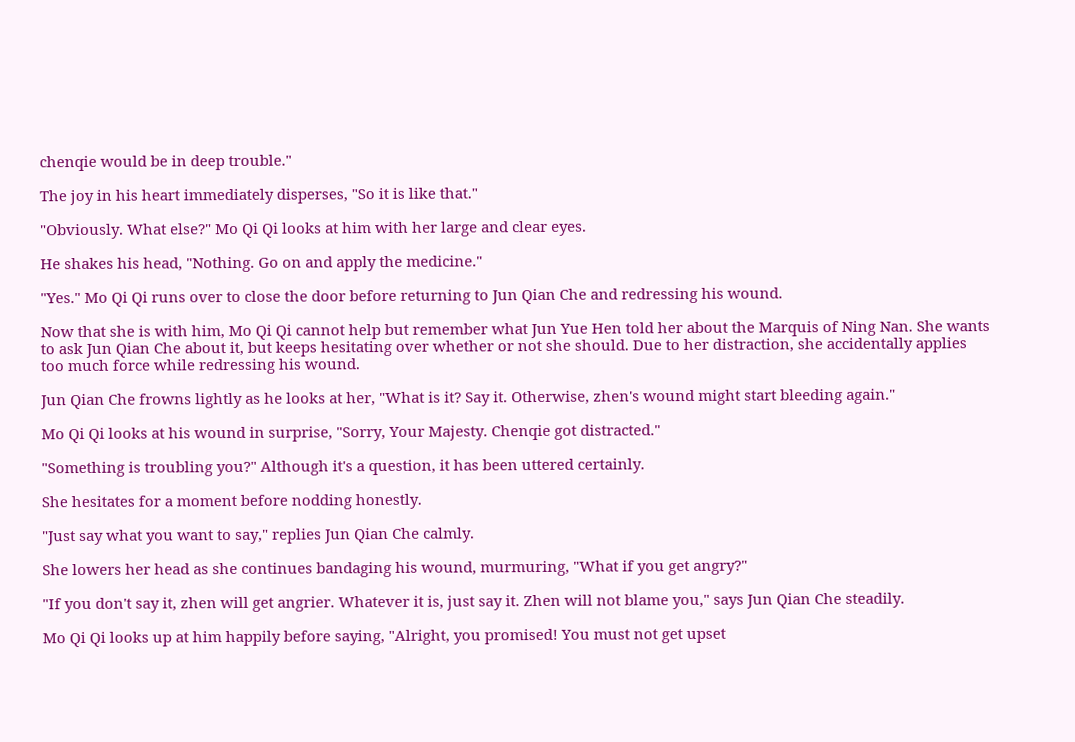chenqie would be in deep trouble."

The joy in his heart immediately disperses, "So it is like that."

"Obviously. What else?" Mo Qi Qi looks at him with her large and clear eyes.

He shakes his head, "Nothing. Go on and apply the medicine."

"Yes." Mo Qi Qi runs over to close the door before returning to Jun Qian Che and redressing his wound.

Now that she is with him, Mo Qi Qi cannot help but remember what Jun Yue Hen told her about the Marquis of Ning Nan. She wants to ask Jun Qian Che about it, but keeps hesitating over whether or not she should. Due to her distraction, she accidentally applies too much force while redressing his wound.

Jun Qian Che frowns lightly as he looks at her, "What is it? Say it. Otherwise, zhen's wound might start bleeding again."

Mo Qi Qi looks at his wound in surprise, "Sorry, Your Majesty. Chenqie got distracted."

"Something is troubling you?" Although it's a question, it has been uttered certainly.

She hesitates for a moment before nodding honestly.

"Just say what you want to say," replies Jun Qian Che calmly.

She lowers her head as she continues bandaging his wound, murmuring, "What if you get angry?"

"If you don't say it, zhen will get angrier. Whatever it is, just say it. Zhen will not blame you," says Jun Qian Che steadily.

Mo Qi Qi looks up at him happily before saying, "Alright, you promised! You must not get upset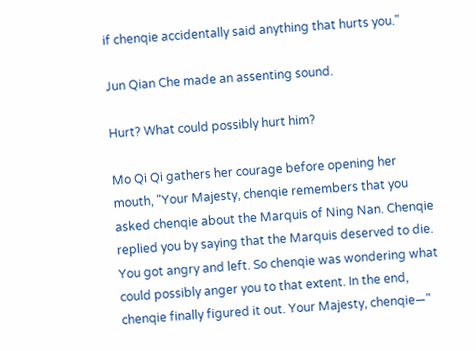if chenqie accidentally said anything that hurts you."

Jun Qian Che made an assenting sound.

Hurt? What could possibly hurt him?

Mo Qi Qi gathers her courage before opening her mouth, "Your Majesty, chenqie remembers that you asked chenqie about the Marquis of Ning Nan. Chenqie replied you by saying that the Marquis deserved to die. You got angry and left. So chenqie was wondering what could possibly anger you to that extent. In the end, chenqie finally figured it out. Your Majesty, chenqie—"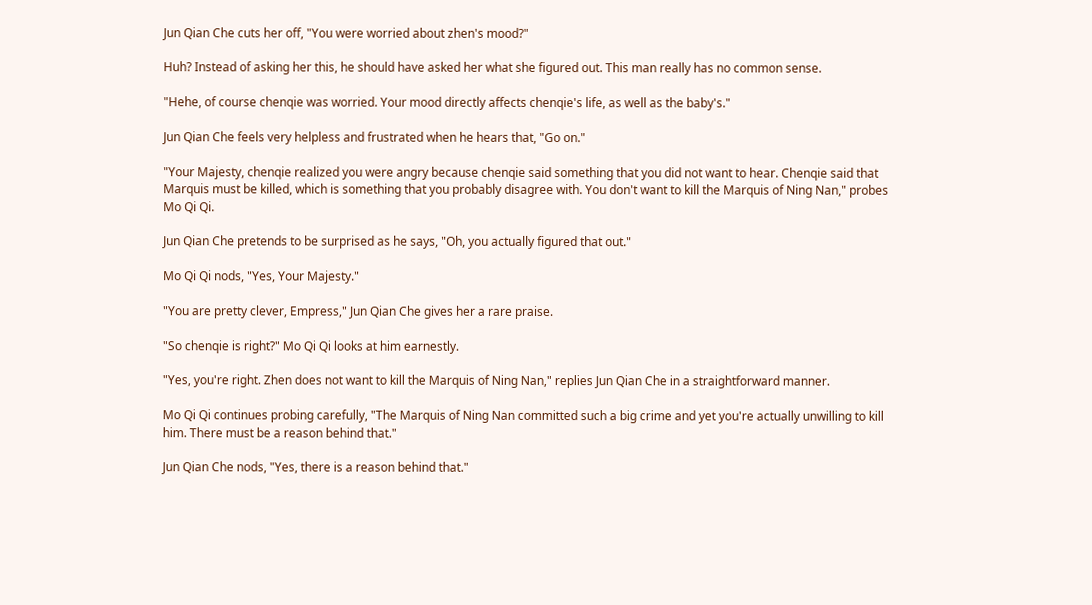Jun Qian Che cuts her off, "You were worried about zhen's mood?"

Huh? Instead of asking her this, he should have asked her what she figured out. This man really has no common sense.

"Hehe, of course chenqie was worried. Your mood directly affects chenqie's life, as well as the baby's."

Jun Qian Che feels very helpless and frustrated when he hears that, "Go on."

"Your Majesty, chenqie realized you were angry because chenqie said something that you did not want to hear. Chenqie said that Marquis must be killed, which is something that you probably disagree with. You don't want to kill the Marquis of Ning Nan," probes Mo Qi Qi.

Jun Qian Che pretends to be surprised as he says, "Oh, you actually figured that out."

Mo Qi Qi nods, "Yes, Your Majesty."

"You are pretty clever, Empress," Jun Qian Che gives her a rare praise.

"So chenqie is right?" Mo Qi Qi looks at him earnestly.

"Yes, you're right. Zhen does not want to kill the Marquis of Ning Nan," replies Jun Qian Che in a straightforward manner.

Mo Qi Qi continues probing carefully, "The Marquis of Ning Nan committed such a big crime and yet you're actually unwilling to kill him. There must be a reason behind that."

Jun Qian Che nods, "Yes, there is a reason behind that."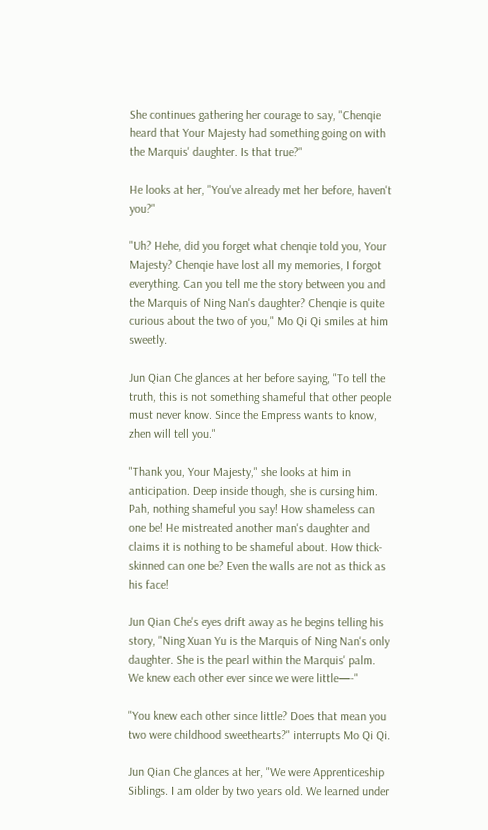She continues gathering her courage to say, "Chenqie heard that Your Majesty had something going on with the Marquis' daughter. Is that true?"

He looks at her, "You've already met her before, haven't you?"

"Uh? Hehe, did you forget what chenqie told you, Your Majesty? Chenqie have lost all my memories, I forgot everything. Can you tell me the story between you and the Marquis of Ning Nan's daughter? Chenqie is quite curious about the two of you," Mo Qi Qi smiles at him sweetly.

Jun Qian Che glances at her before saying, "To tell the truth, this is not something shameful that other people must never know. Since the Empress wants to know, zhen will tell you."

"Thank you, Your Majesty," she looks at him in anticipation. Deep inside though, she is cursing him. Pah, nothing shameful you say! How shameless can one be! He mistreated another man's daughter and claims it is nothing to be shameful about. How thick-skinned can one be? Even the walls are not as thick as his face!

Jun Qian Che's eyes drift away as he begins telling his story, "Ning Xuan Yu is the Marquis of Ning Nan's only daughter. She is the pearl within the Marquis' palm. We knew each other ever since we were little—-"

"You knew each other since little? Does that mean you two were childhood sweethearts?" interrupts Mo Qi Qi.

Jun Qian Che glances at her, "We were Apprenticeship Siblings. I am older by two years old. We learned under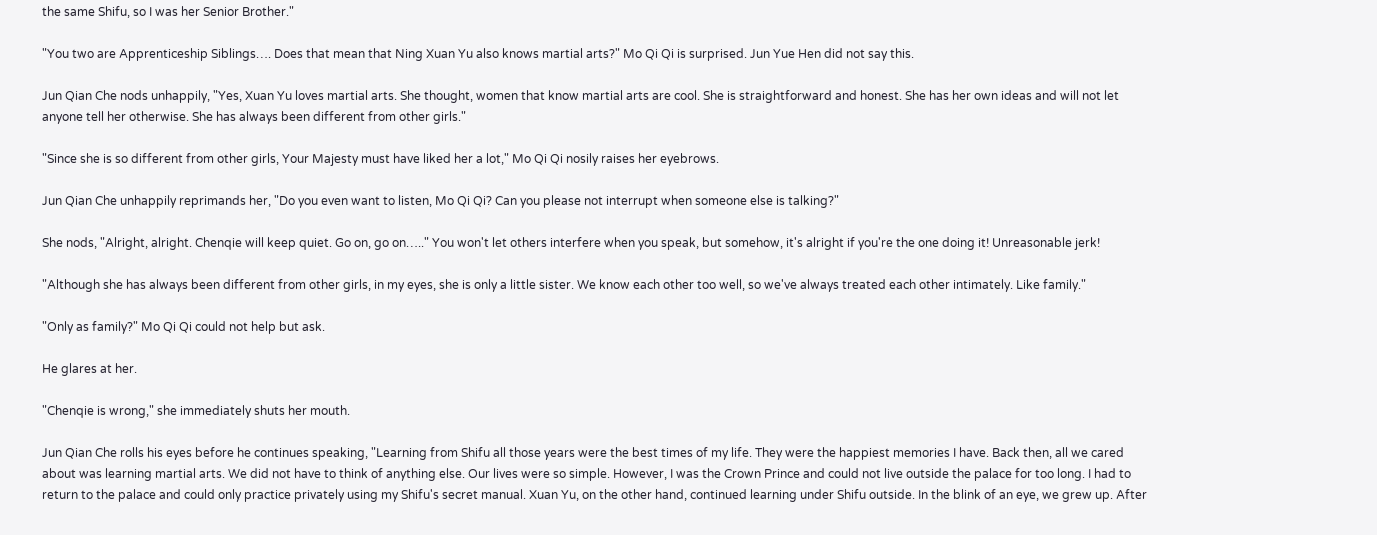the same Shifu, so I was her Senior Brother."

"You two are Apprenticeship Siblings…. Does that mean that Ning Xuan Yu also knows martial arts?" Mo Qi Qi is surprised. Jun Yue Hen did not say this.

Jun Qian Che nods unhappily, "Yes, Xuan Yu loves martial arts. She thought, women that know martial arts are cool. She is straightforward and honest. She has her own ideas and will not let anyone tell her otherwise. She has always been different from other girls."

"Since she is so different from other girls, Your Majesty must have liked her a lot," Mo Qi Qi nosily raises her eyebrows.

Jun Qian Che unhappily reprimands her, "Do you even want to listen, Mo Qi Qi? Can you please not interrupt when someone else is talking?"

She nods, "Alright, alright. Chenqie will keep quiet. Go on, go on….." You won't let others interfere when you speak, but somehow, it's alright if you're the one doing it! Unreasonable jerk!

"Although she has always been different from other girls, in my eyes, she is only a little sister. We know each other too well, so we've always treated each other intimately. Like family."

"Only as family?" Mo Qi Qi could not help but ask.

He glares at her.

"Chenqie is wrong," she immediately shuts her mouth.

Jun Qian Che rolls his eyes before he continues speaking, "Learning from Shifu all those years were the best times of my life. They were the happiest memories I have. Back then, all we cared about was learning martial arts. We did not have to think of anything else. Our lives were so simple. However, I was the Crown Prince and could not live outside the palace for too long. I had to return to the palace and could only practice privately using my Shifu's secret manual. Xuan Yu, on the other hand, continued learning under Shifu outside. In the blink of an eye, we grew up. After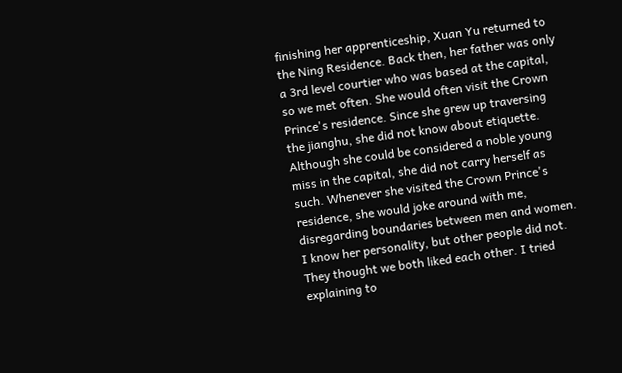finishing her apprenticeship, Xuan Yu returned to the Ning Residence. Back then, her father was only a 3rd level courtier who was based at the capital, so we met often. She would often visit the Crown Prince's residence. Since she grew up traversing the jianghu, she did not know about etiquette. Although she could be considered a noble young miss in the capital, she did not carry herself as such. Whenever she visited the Crown Prince's residence, she would joke around with me, disregarding boundaries between men and women. I know her personality, but other people did not. They thought we both liked each other. I tried explaining to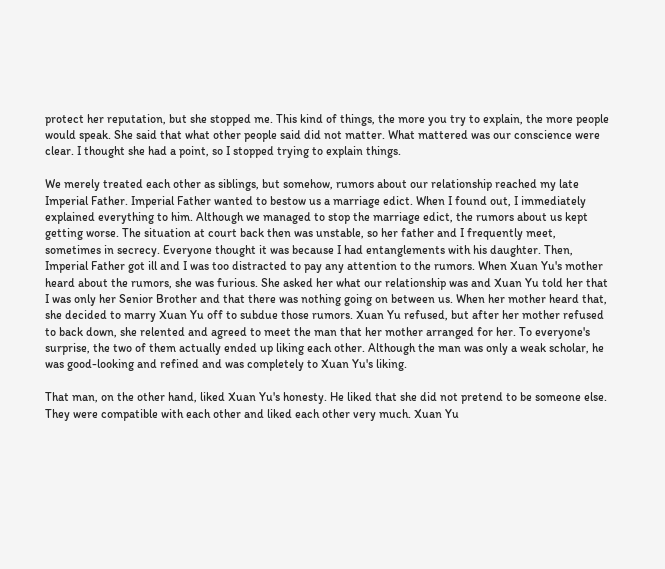protect her reputation, but she stopped me. This kind of things, the more you try to explain, the more people would speak. She said that what other people said did not matter. What mattered was our conscience were clear. I thought she had a point, so I stopped trying to explain things.

We merely treated each other as siblings, but somehow, rumors about our relationship reached my late Imperial Father. Imperial Father wanted to bestow us a marriage edict. When I found out, I immediately explained everything to him. Although we managed to stop the marriage edict, the rumors about us kept getting worse. The situation at court back then was unstable, so her father and I frequently meet, sometimes in secrecy. Everyone thought it was because I had entanglements with his daughter. Then, Imperial Father got ill and I was too distracted to pay any attention to the rumors. When Xuan Yu's mother heard about the rumors, she was furious. She asked her what our relationship was and Xuan Yu told her that I was only her Senior Brother and that there was nothing going on between us. When her mother heard that, she decided to marry Xuan Yu off to subdue those rumors. Xuan Yu refused, but after her mother refused to back down, she relented and agreed to meet the man that her mother arranged for her. To everyone's surprise, the two of them actually ended up liking each other. Although the man was only a weak scholar, he was good-looking and refined and was completely to Xuan Yu's liking.

That man, on the other hand, liked Xuan Yu's honesty. He liked that she did not pretend to be someone else. They were compatible with each other and liked each other very much. Xuan Yu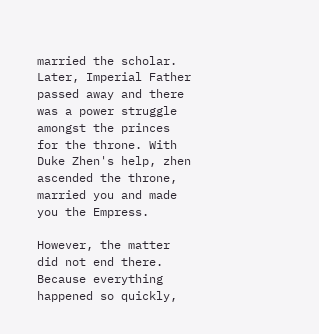married the scholar. Later, Imperial Father passed away and there was a power struggle amongst the princes for the throne. With Duke Zhen's help, zhen ascended the throne, married you and made you the Empress.

However, the matter did not end there. Because everything happened so quickly,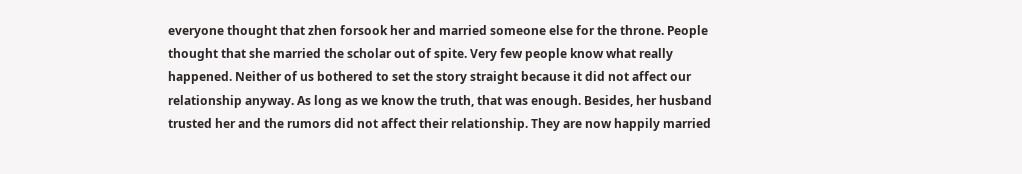everyone thought that zhen forsook her and married someone else for the throne. People thought that she married the scholar out of spite. Very few people know what really happened. Neither of us bothered to set the story straight because it did not affect our relationship anyway. As long as we know the truth, that was enough. Besides, her husband trusted her and the rumors did not affect their relationship. They are now happily married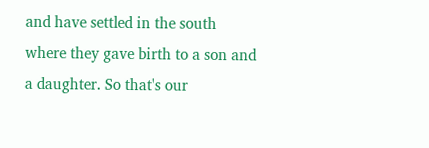and have settled in the south where they gave birth to a son and a daughter. So that's our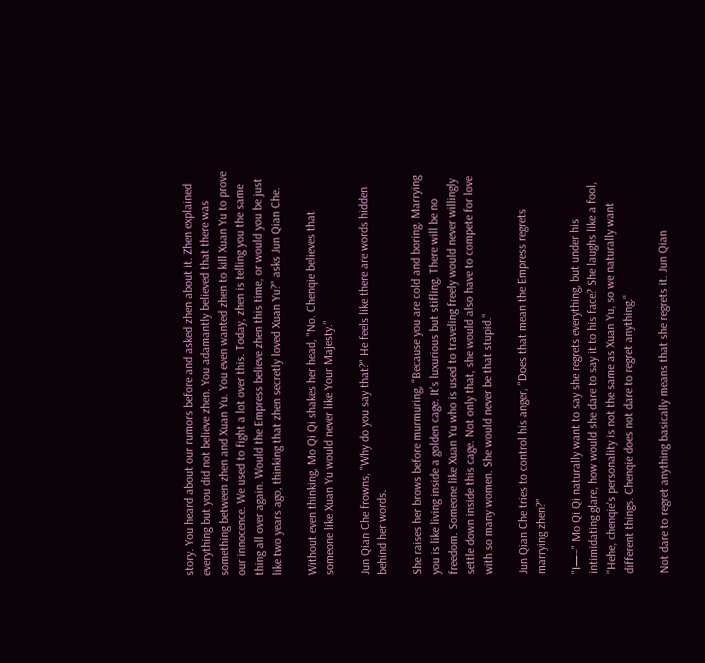story. You heard about our rumors before and asked zhen about it. Zhen explained everything but you did not believe zhen. You adamantly believed that there was something between zhen and Xuan Yu. You even wanted zhen to kill Xuan Yu to prove our innocence. We used to fight a lot over this. Today, zhen is telling you the same thing all over again. Would the Empress believe zhen this time, or would you be just like two years ago, thinking that zhen secretly loved Xuan Yu?" asks Jun Qian Che.

Without even thinking, Mo Qi Qi shakes her head, "No. Chenqie believes that someone like Xuan Yu would never like Your Majesty."

Jun Qian Che frowns, "Why do you say that?" He feels like there are words hidden behind her words.

She raises her brows before murmuring, "Because you are cold and boring. Marrying you is like living inside a golden cage. It's luxurious but stifling. There will be no freedom. Someone like Xuan Yu who is used to traveling freely would never willingly settle down inside this cage. Not only that, she would also have to compete for love with so many women. She would never be that stupid."

Jun Qian Che tries to control his anger, "Does that mean the Empress regrets marrying zhen?"

"I—–" Mo Qi Qi naturally want to say she regrets everything, but under his intimidating glare, how would she dare to say it to his face? She laughs like a fool, "Hehe, chenqie's personality is not the same as Xuan Yu, so we naturally want different things. Chenqie does not dare to regret anything."

Not dare to regret anything basically means that she regrets it. Jun Qian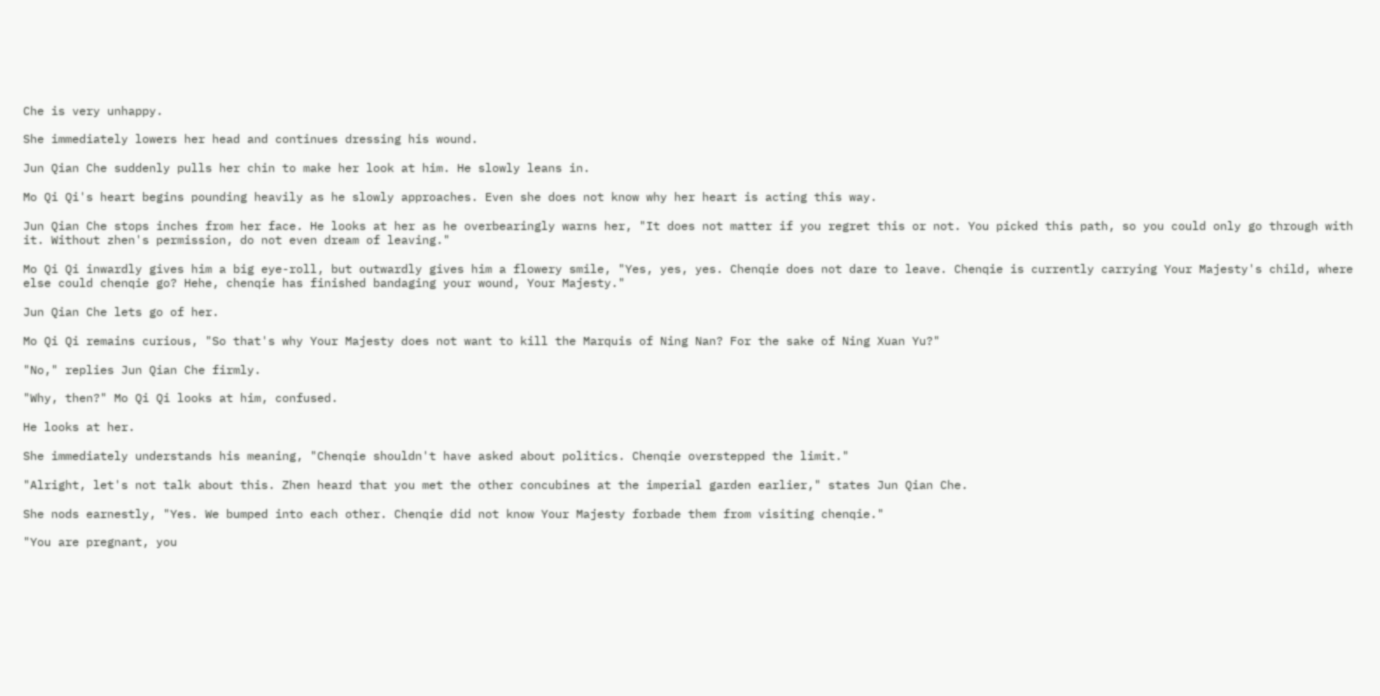Che is very unhappy.

She immediately lowers her head and continues dressing his wound.

Jun Qian Che suddenly pulls her chin to make her look at him. He slowly leans in.

Mo Qi Qi's heart begins pounding heavily as he slowly approaches. Even she does not know why her heart is acting this way.

Jun Qian Che stops inches from her face. He looks at her as he overbearingly warns her, "It does not matter if you regret this or not. You picked this path, so you could only go through with it. Without zhen's permission, do not even dream of leaving."

Mo Qi Qi inwardly gives him a big eye-roll, but outwardly gives him a flowery smile, "Yes, yes, yes. Chenqie does not dare to leave. Chenqie is currently carrying Your Majesty's child, where else could chenqie go? Hehe, chenqie has finished bandaging your wound, Your Majesty."

Jun Qian Che lets go of her.

Mo Qi Qi remains curious, "So that's why Your Majesty does not want to kill the Marquis of Ning Nan? For the sake of Ning Xuan Yu?"

"No," replies Jun Qian Che firmly.

"Why, then?" Mo Qi Qi looks at him, confused.

He looks at her.

She immediately understands his meaning, "Chenqie shouldn't have asked about politics. Chenqie overstepped the limit."

"Alright, let's not talk about this. Zhen heard that you met the other concubines at the imperial garden earlier," states Jun Qian Che.

She nods earnestly, "Yes. We bumped into each other. Chenqie did not know Your Majesty forbade them from visiting chenqie."

"You are pregnant, you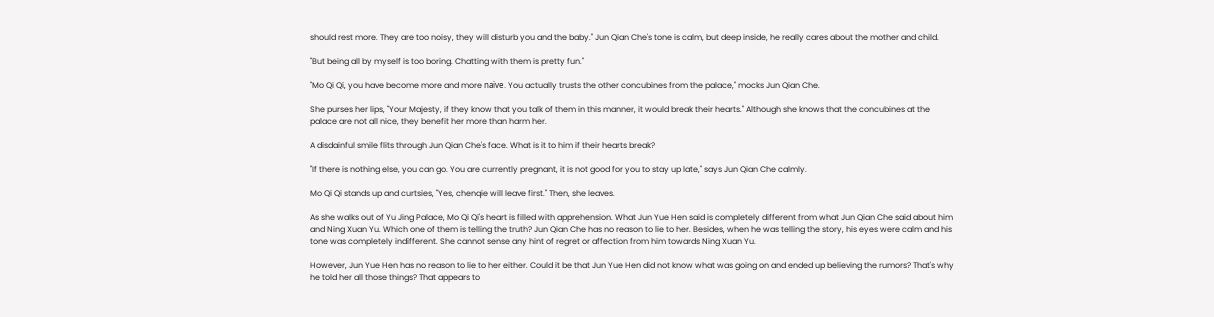should rest more. They are too noisy, they will disturb you and the baby." Jun Qian Che's tone is calm, but deep inside, he really cares about the mother and child.

"But being all by myself is too boring. Chatting with them is pretty fun."

"Mo Qi Qi, you have become more and more naïve. You actually trusts the other concubines from the palace," mocks Jun Qian Che.

She purses her lips, "Your Majesty, if they know that you talk of them in this manner, it would break their hearts." Although she knows that the concubines at the palace are not all nice, they benefit her more than harm her.

A disdainful smile flits through Jun Qian Che's face. What is it to him if their hearts break?

"If there is nothing else, you can go. You are currently pregnant, it is not good for you to stay up late," says Jun Qian Che calmly.

Mo Qi Qi stands up and curtsies, "Yes, chenqie will leave first." Then, she leaves.

As she walks out of Yu Jing Palace, Mo Qi Qi's heart is filled with apprehension. What Jun Yue Hen said is completely different from what Jun Qian Che said about him and Ning Xuan Yu. Which one of them is telling the truth? Jun Qian Che has no reason to lie to her. Besides, when he was telling the story, his eyes were calm and his tone was completely indifferent. She cannot sense any hint of regret or affection from him towards Ning Xuan Yu.

However, Jun Yue Hen has no reason to lie to her either. Could it be that Jun Yue Hen did not know what was going on and ended up believing the rumors? That's why he told her all those things? That appears to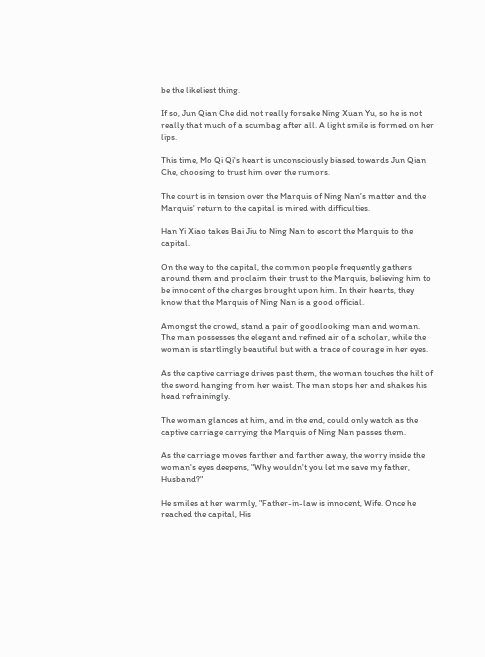be the likeliest thing.

If so, Jun Qian Che did not really forsake Ning Xuan Yu, so he is not really that much of a scumbag after all. A light smile is formed on her lips.

This time, Mo Qi Qi's heart is unconsciously biased towards Jun Qian Che, choosing to trust him over the rumors.

The court is in tension over the Marquis of Ning Nan's matter and the Marquis' return to the capital is mired with difficulties.

Han Yi Xiao takes Bai Jiu to Ning Nan to escort the Marquis to the capital.

On the way to the capital, the common people frequently gathers around them and proclaim their trust to the Marquis, believing him to be innocent of the charges brought upon him. In their hearts, they know that the Marquis of Ning Nan is a good official.

Amongst the crowd, stand a pair of goodlooking man and woman. The man possesses the elegant and refined air of a scholar, while the woman is startlingly beautiful but with a trace of courage in her eyes.

As the captive carriage drives past them, the woman touches the hilt of the sword hanging from her waist. The man stops her and shakes his head refrainingly.

The woman glances at him, and in the end, could only watch as the captive carriage carrying the Marquis of Ning Nan passes them.

As the carriage moves farther and farther away, the worry inside the woman's eyes deepens, "Why wouldn't you let me save my father, Husband?"

He smiles at her warmly, "Father-in-law is innocent, Wife. Once he reached the capital, His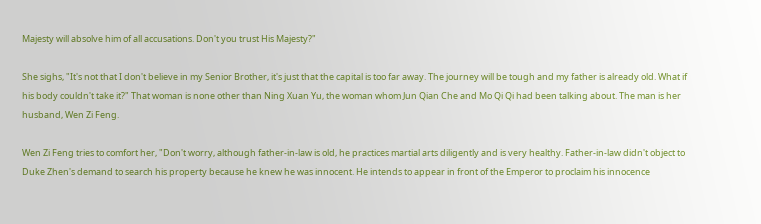Majesty will absolve him of all accusations. Don't you trust His Majesty?"

She sighs, "It's not that I don't believe in my Senior Brother, it's just that the capital is too far away. The journey will be tough and my father is already old. What if his body couldn't take it?" That woman is none other than Ning Xuan Yu, the woman whom Jun Qian Che and Mo Qi Qi had been talking about. The man is her husband, Wen Zi Feng.

Wen Zi Feng tries to comfort her, "Don't worry, although father-in-law is old, he practices martial arts diligently and is very healthy. Father-in-law didn't object to Duke Zhen's demand to search his property because he knew he was innocent. He intends to appear in front of the Emperor to proclaim his innocence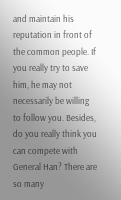and maintain his reputation in front of the common people. If you really try to save him, he may not necessarily be willing to follow you. Besides, do you really think you can compete with General Han? There are so many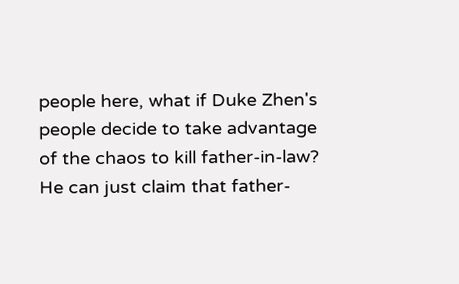people here, what if Duke Zhen's people decide to take advantage of the chaos to kill father-in-law? He can just claim that father-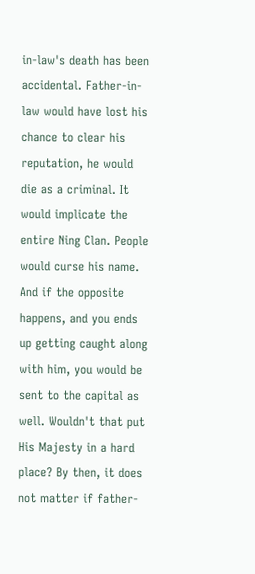in-law's death has been accidental. Father-in-law would have lost his chance to clear his reputation, he would die as a criminal. It would implicate the entire Ning Clan. People would curse his name. And if the opposite happens, and you ends up getting caught along with him, you would be sent to the capital as well. Wouldn't that put His Majesty in a hard place? By then, it does not matter if father-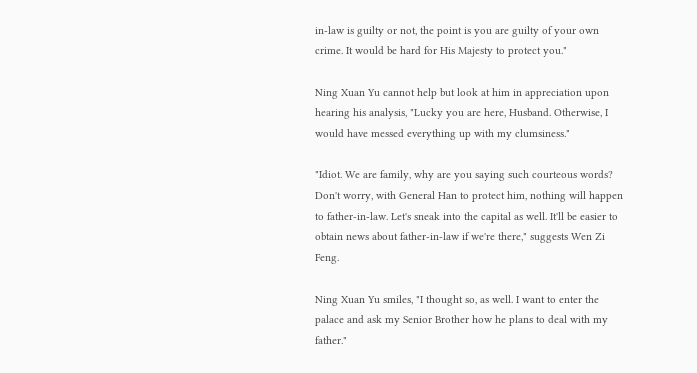in-law is guilty or not, the point is you are guilty of your own crime. It would be hard for His Majesty to protect you."

Ning Xuan Yu cannot help but look at him in appreciation upon hearing his analysis, "Lucky you are here, Husband. Otherwise, I would have messed everything up with my clumsiness."

"Idiot. We are family, why are you saying such courteous words? Don't worry, with General Han to protect him, nothing will happen to father-in-law. Let's sneak into the capital as well. It'll be easier to obtain news about father-in-law if we're there," suggests Wen Zi Feng.

Ning Xuan Yu smiles, "I thought so, as well. I want to enter the palace and ask my Senior Brother how he plans to deal with my father."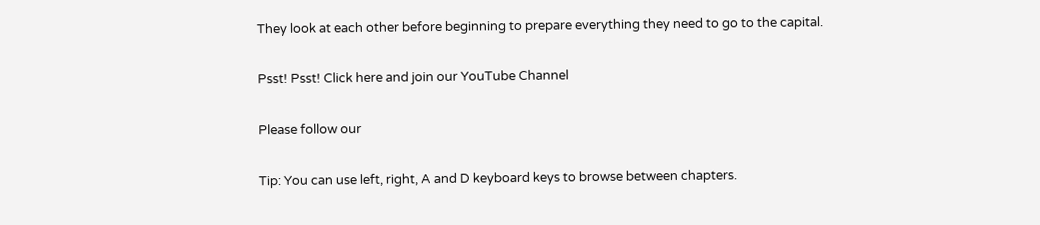They look at each other before beginning to prepare everything they need to go to the capital.

Psst! Psst! Click here and join our YouTube Channel

Please follow our

Tip: You can use left, right, A and D keyboard keys to browse between chapters.